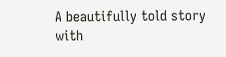A beautifully told story with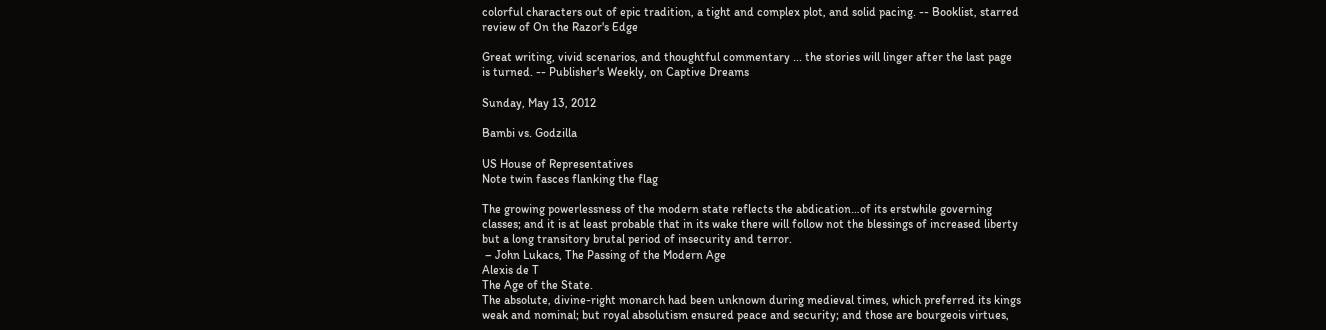colorful characters out of epic tradition, a tight and complex plot, and solid pacing. -- Booklist, starred review of On the Razor's Edge

Great writing, vivid scenarios, and thoughtful commentary ... the stories will linger after the last page is turned. -- Publisher's Weekly, on Captive Dreams

Sunday, May 13, 2012

Bambi vs. Godzilla

US House of Representatives
Note twin fasces flanking the flag

The growing powerlessness of the modern state reflects the abdication…of its erstwhile governing classes; and it is at least probable that in its wake there will follow not the blessings of increased liberty but a long transitory brutal period of insecurity and terror.
 – John Lukacs, The Passing of the Modern Age
Alexis de T
The Age of the State.
The absolute, divine-right monarch had been unknown during medieval times, which preferred its kings weak and nominal; but royal absolutism ensured peace and security; and those are bourgeois virtues,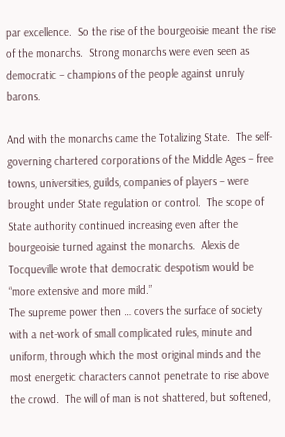par excellence.  So the rise of the bourgeoisie meant the rise of the monarchs.  Strong monarchs were even seen as democratic – champions of the people against unruly barons.

And with the monarchs came the Totalizing State.  The self-governing chartered corporations of the Middle Ages – free towns, universities, guilds, companies of players – were brought under State regulation or control.  The scope of State authority continued increasing even after the bourgeoisie turned against the monarchs.  Alexis de Tocqueville wrote that democratic despotism would be “more extensive and more mild.”
The supreme power then … covers the surface of society with a net-work of small complicated rules, minute and uniform, through which the most original minds and the most energetic characters cannot penetrate to rise above the crowd.  The will of man is not shattered, but softened,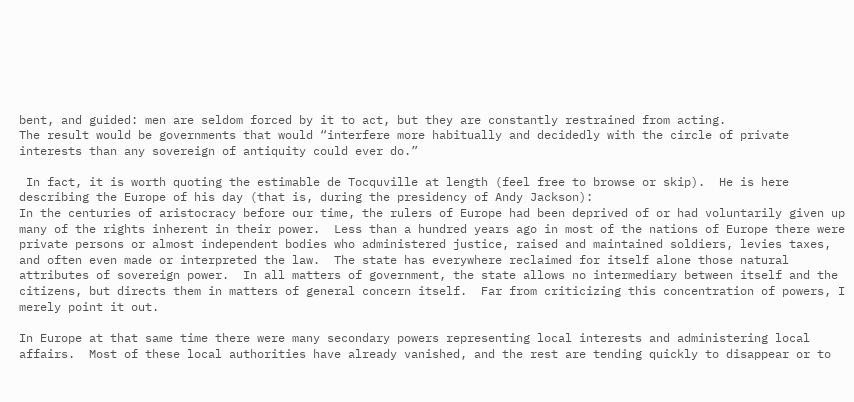bent, and guided: men are seldom forced by it to act, but they are constantly restrained from acting.
The result would be governments that would “interfere more habitually and decidedly with the circle of private interests than any sovereign of antiquity could ever do.”

 In fact, it is worth quoting the estimable de Tocquville at length (feel free to browse or skip).  He is here describing the Europe of his day (that is, during the presidency of Andy Jackson):
In the centuries of aristocracy before our time, the rulers of Europe had been deprived of or had voluntarily given up many of the rights inherent in their power.  Less than a hundred years ago in most of the nations of Europe there were private persons or almost independent bodies who administered justice, raised and maintained soldiers, levies taxes, and often even made or interpreted the law.  The state has everywhere reclaimed for itself alone those natural attributes of sovereign power.  In all matters of government, the state allows no intermediary between itself and the citizens, but directs them in matters of general concern itself.  Far from criticizing this concentration of powers, I merely point it out.

In Europe at that same time there were many secondary powers representing local interests and administering local affairs.  Most of these local authorities have already vanished, and the rest are tending quickly to disappear or to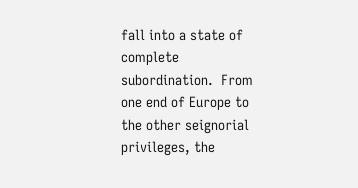fall into a state of complete subordination.  From one end of Europe to the other seignorial privileges, the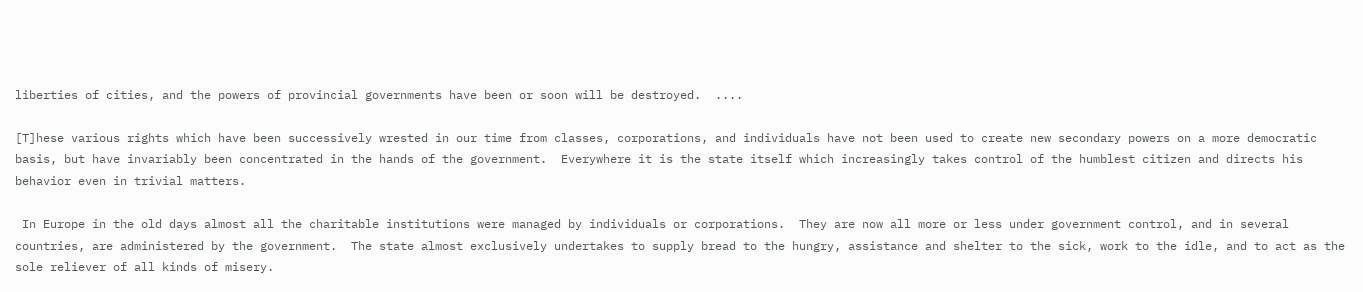liberties of cities, and the powers of provincial governments have been or soon will be destroyed.  ....

[T]hese various rights which have been successively wrested in our time from classes, corporations, and individuals have not been used to create new secondary powers on a more democratic basis, but have invariably been concentrated in the hands of the government.  Everywhere it is the state itself which increasingly takes control of the humblest citizen and directs his behavior even in trivial matters.

 In Europe in the old days almost all the charitable institutions were managed by individuals or corporations.  They are now all more or less under government control, and in several countries, are administered by the government.  The state almost exclusively undertakes to supply bread to the hungry, assistance and shelter to the sick, work to the idle, and to act as the sole reliever of all kinds of misery.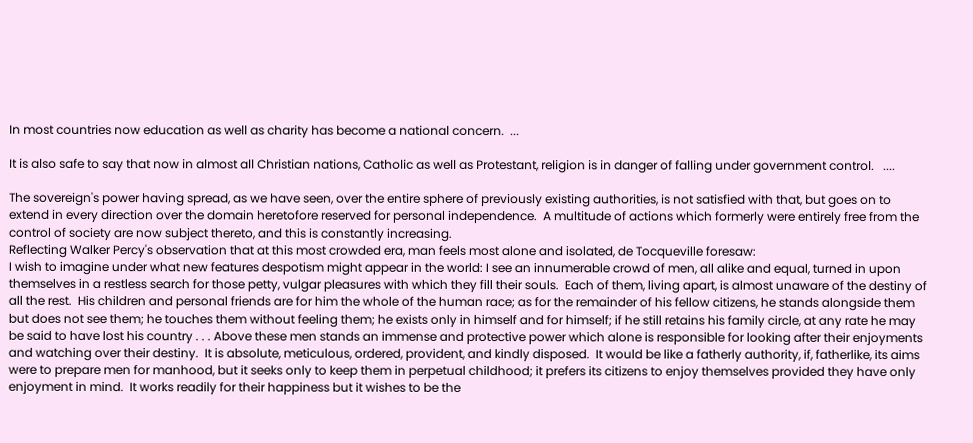In most countries now education as well as charity has become a national concern.  ...

It is also safe to say that now in almost all Christian nations, Catholic as well as Protestant, religion is in danger of falling under government control.   ....

The sovereign's power having spread, as we have seen, over the entire sphere of previously existing authorities, is not satisfied with that, but goes on to extend in every direction over the domain heretofore reserved for personal independence.  A multitude of actions which formerly were entirely free from the control of society are now subject thereto, and this is constantly increasing.
Reflecting Walker Percy's observation that at this most crowded era, man feels most alone and isolated, de Tocqueville foresaw:
I wish to imagine under what new features despotism might appear in the world: I see an innumerable crowd of men, all alike and equal, turned in upon themselves in a restless search for those petty, vulgar pleasures with which they fill their souls.  Each of them, living apart, is almost unaware of the destiny of all the rest.  His children and personal friends are for him the whole of the human race; as for the remainder of his fellow citizens, he stands alongside them but does not see them; he touches them without feeling them; he exists only in himself and for himself; if he still retains his family circle, at any rate he may be said to have lost his country . . . Above these men stands an immense and protective power which alone is responsible for looking after their enjoyments and watching over their destiny.  It is absolute, meticulous, ordered, provident, and kindly disposed.  It would be like a fatherly authority, if, fatherlike, its aims were to prepare men for manhood, but it seeks only to keep them in perpetual childhood; it prefers its citizens to enjoy themselves provided they have only enjoyment in mind.  It works readily for their happiness but it wishes to be the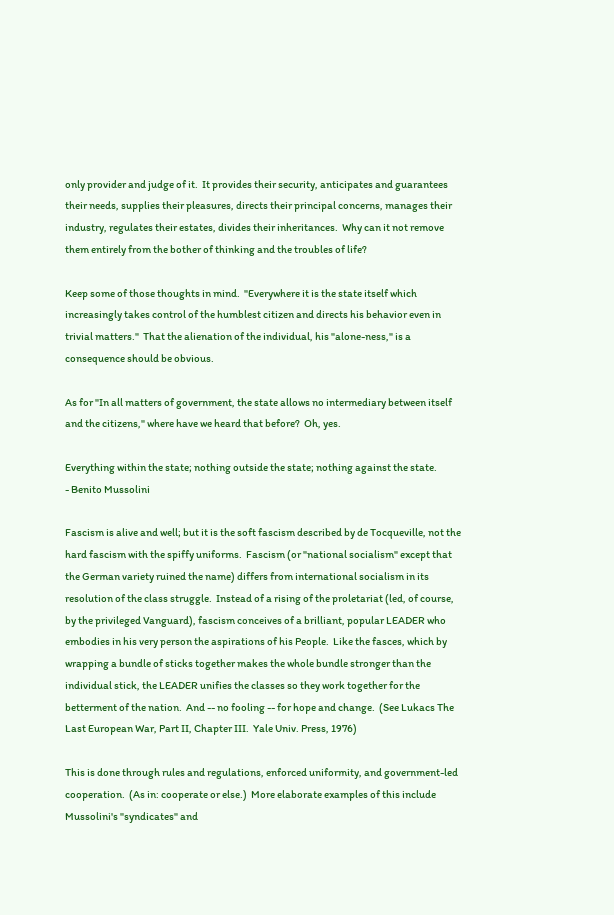only provider and judge of it.  It provides their security, anticipates and guarantees their needs, supplies their pleasures, directs their principal concerns, manages their industry, regulates their estates, divides their inheritances.  Why can it not remove them entirely from the bother of thinking and the troubles of life?

Keep some of those thoughts in mind.  "Everywhere it is the state itself which increasingly takes control of the humblest citizen and directs his behavior even in trivial matters."  That the alienation of the individual, his "alone-ness," is a consequence should be obvious.

As for "In all matters of government, the state allows no intermediary between itself and the citizens," where have we heard that before?  Oh, yes.

Everything within the state; nothing outside the state; nothing against the state.
- Benito Mussolini

Fascism is alive and well; but it is the soft fascism described by de Tocqueville, not the hard fascism with the spiffy uniforms.  Fascism (or "national socialism" except that the German variety ruined the name) differs from international socialism in its resolution of the class struggle.  Instead of a rising of the proletariat (led, of course, by the privileged Vanguard), fascism conceives of a brilliant, popular LEADER who embodies in his very person the aspirations of his People.  Like the fasces, which by wrapping a bundle of sticks together makes the whole bundle stronger than the individual stick, the LEADER unifies the classes so they work together for the betterment of the nation.  And -- no fooling -- for hope and change.  (See Lukacs The Last European War, Part II, Chapter III.  Yale Univ. Press, 1976)

This is done through rules and regulations, enforced uniformity, and government-led cooperation.  (As in: cooperate or else.)  More elaborate examples of this include Mussolini's "syndicates" and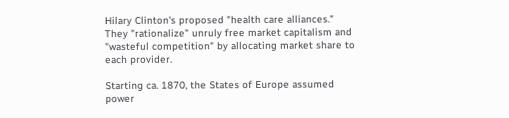Hilary Clinton's proposed "health care alliances."  They "rationalize" unruly free market capitalism and "wasteful competition" by allocating market share to each provider.

Starting ca. 1870, the States of Europe assumed power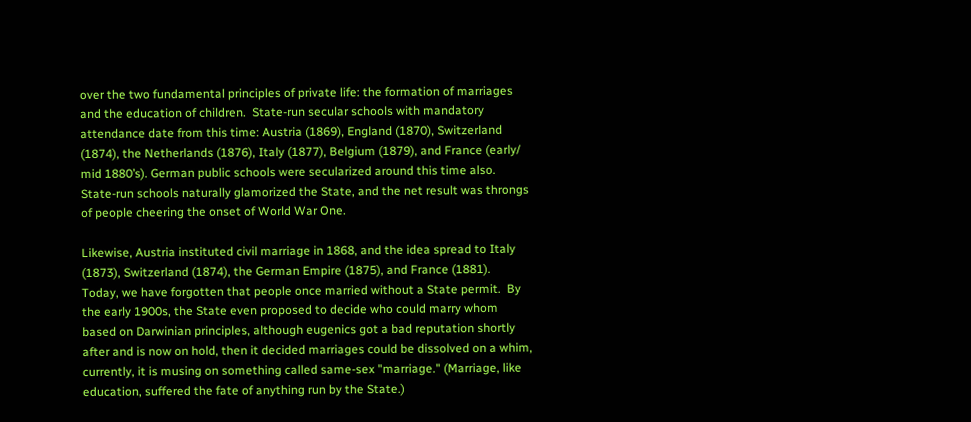over the two fundamental principles of private life: the formation of marriages and the education of children.  State-run secular schools with mandatory attendance date from this time: Austria (1869), England (1870), Switzerland (1874), the Netherlands (1876), Italy (1877), Belgium (1879), and France (early/ mid 1880’s). German public schools were secularized around this time also.  State-run schools naturally glamorized the State, and the net result was throngs of people cheering the onset of World War One.

Likewise, Austria instituted civil marriage in 1868, and the idea spread to Italy (1873), Switzerland (1874), the German Empire (1875), and France (1881).  Today, we have forgotten that people once married without a State permit.  By the early 1900s, the State even proposed to decide who could marry whom based on Darwinian principles, although eugenics got a bad reputation shortly after and is now on hold, then it decided marriages could be dissolved on a whim, currently, it is musing on something called same-sex "marriage." (Marriage, like education, suffered the fate of anything run by the State.)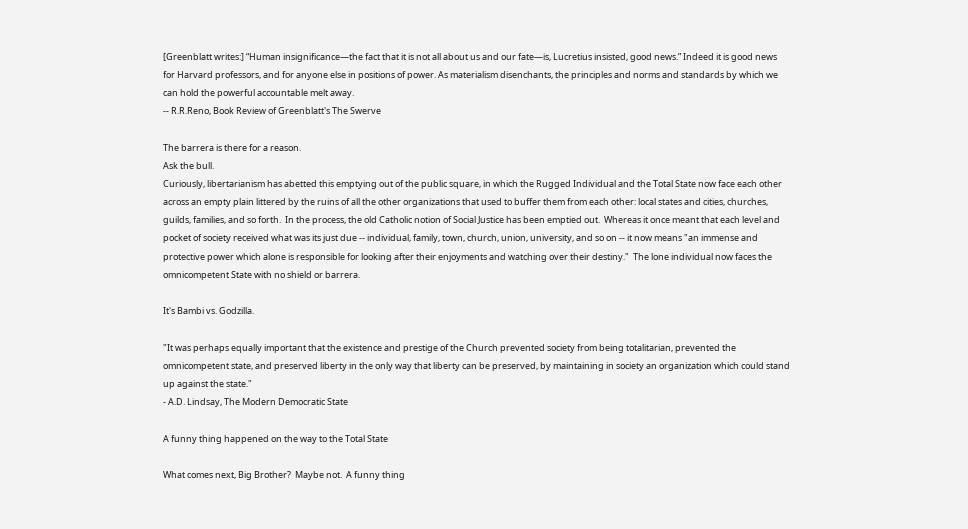[Greenblatt writes:] “Human insignificance—the fact that it is not all about us and our fate—is, Lucretius insisted, good news.” Indeed it is good news for Harvard professors, and for anyone else in positions of power. As materialism disenchants, the principles and norms and standards by which we can hold the powerful accountable melt away.
-- R.R.Reno, Book Review of Greenblatt's The Swerve

The barrera is there for a reason.
Ask the bull.
Curiously, libertarianism has abetted this emptying out of the public square, in which the Rugged Individual and the Total State now face each other across an empty plain littered by the ruins of all the other organizations that used to buffer them from each other: local states and cities, churches, guilds, families, and so forth.  In the process, the old Catholic notion of Social Justice has been emptied out.  Whereas it once meant that each level and pocket of society received what was its just due -- individual, family, town, church, union, university, and so on -- it now means "an immense and protective power which alone is responsible for looking after their enjoyments and watching over their destiny."  The lone individual now faces the omnicompetent State with no shield or barrera.

It's Bambi vs. Godzilla.

"It was perhaps equally important that the existence and prestige of the Church prevented society from being totalitarian, prevented the omnicompetent state, and preserved liberty in the only way that liberty can be preserved, by maintaining in society an organization which could stand up against the state."
- A.D. Lindsay, The Modern Democratic State

A funny thing happened on the way to the Total State

What comes next, Big Brother?  Maybe not.  A funny thing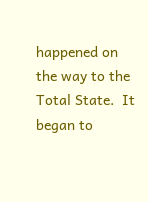happened on the way to the Total State.  It began to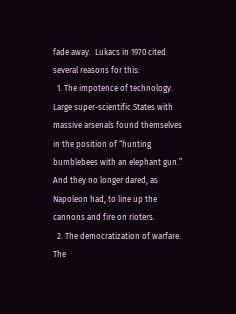fade away.  Lukacs in 1970 cited several reasons for this:
  1. The impotence of technology.  Large super-scientific States with massive arsenals found themselves in the position of “hunting bumblebees with an elephant gun.”  And they no longer dared, as Napoleon had, to line up the cannons and fire on rioters.
  2. The democratization of warfare.  The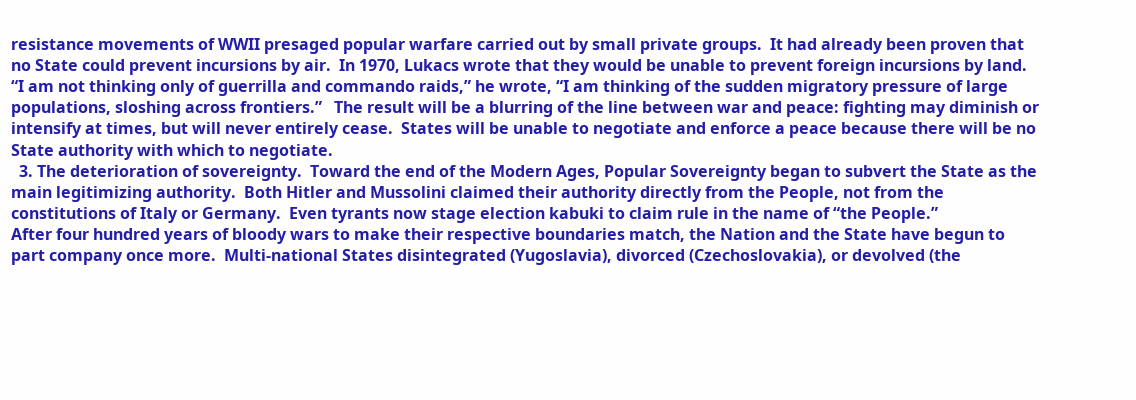resistance movements of WWII presaged popular warfare carried out by small private groups.  It had already been proven that no State could prevent incursions by air.  In 1970, Lukacs wrote that they would be unable to prevent foreign incursions by land.  “I am not thinking only of guerrilla and commando raids,” he wrote, “I am thinking of the sudden migratory pressure of large populations, sloshing across frontiers.”   The result will be a blurring of the line between war and peace: fighting may diminish or intensify at times, but will never entirely cease.  States will be unable to negotiate and enforce a peace because there will be no State authority with which to negotiate.
  3. The deterioration of sovereignty.  Toward the end of the Modern Ages, Popular Sovereignty began to subvert the State as the main legitimizing authority.  Both Hitler and Mussolini claimed their authority directly from the People, not from the constitutions of Italy or Germany.  Even tyrants now stage election kabuki to claim rule in the name of “the People.”
After four hundred years of bloody wars to make their respective boundaries match, the Nation and the State have begun to part company once more.  Multi-national States disintegrated (Yugoslavia), divorced (Czechoslovakia), or devolved (the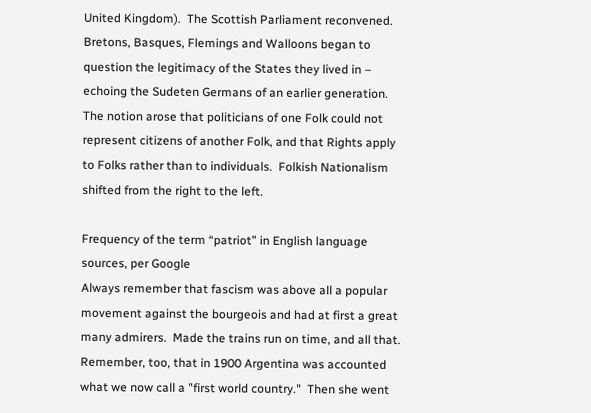United Kingdom).  The Scottish Parliament reconvened.  Bretons, Basques, Flemings and Walloons began to question the legitimacy of the States they lived in – echoing the Sudeten Germans of an earlier generation.  The notion arose that politicians of one Folk could not represent citizens of another Folk, and that Rights apply to Folks rather than to individuals.  Folkish Nationalism shifted from the right to the left.

Frequency of the term “patriot” in English language sources, per Google
Always remember that fascism was above all a popular movement against the bourgeois and had at first a great many admirers.  Made the trains run on time, and all that.  Remember, too, that in 1900 Argentina was accounted what we now call a "first world country."  Then she went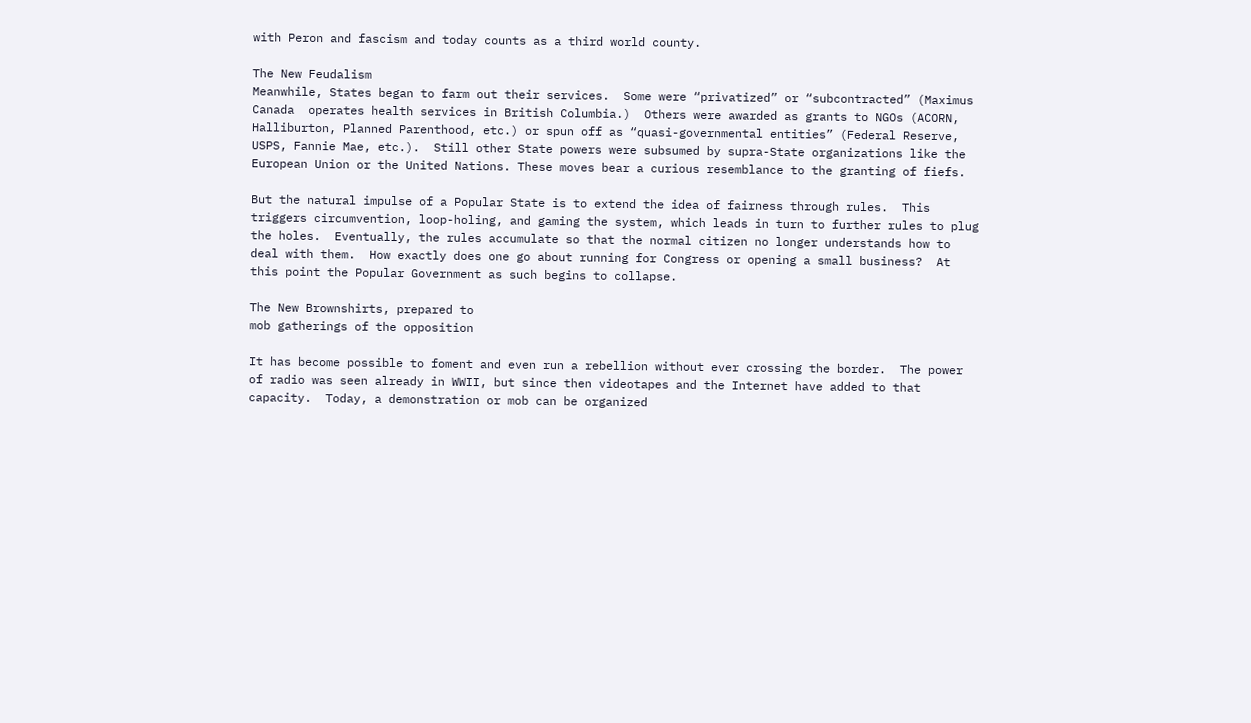with Peron and fascism and today counts as a third world county.

The New Feudalism
Meanwhile, States began to farm out their services.  Some were “privatized” or “subcontracted” (Maximus Canada  operates health services in British Columbia.)  Others were awarded as grants to NGOs (ACORN, Halliburton, Planned Parenthood, etc.) or spun off as “quasi-governmental entities” (Federal Reserve, USPS, Fannie Mae, etc.).  Still other State powers were subsumed by supra-State organizations like the European Union or the United Nations. These moves bear a curious resemblance to the granting of fiefs.

But the natural impulse of a Popular State is to extend the idea of fairness through rules.  This triggers circumvention, loop-holing, and gaming the system, which leads in turn to further rules to plug the holes.  Eventually, the rules accumulate so that the normal citizen no longer understands how to deal with them.  How exactly does one go about running for Congress or opening a small business?  At this point the Popular Government as such begins to collapse.

The New Brownshirts, prepared to
mob gatherings of the opposition

It has become possible to foment and even run a rebellion without ever crossing the border.  The power of radio was seen already in WWII, but since then videotapes and the Internet have added to that capacity.  Today, a demonstration or mob can be organized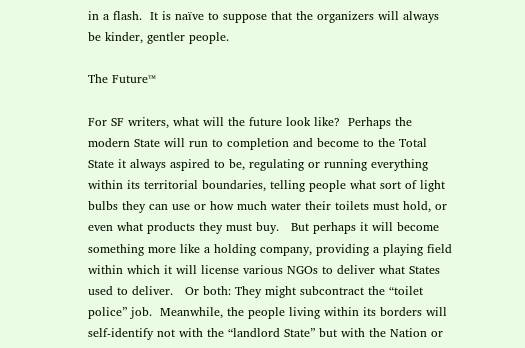in a flash.  It is naïve to suppose that the organizers will always be kinder, gentler people.

The Future™

For SF writers, what will the future look like?  Perhaps the modern State will run to completion and become to the Total State it always aspired to be, regulating or running everything within its territorial boundaries, telling people what sort of light bulbs they can use or how much water their toilets must hold, or even what products they must buy.   But perhaps it will become something more like a holding company, providing a playing field within which it will license various NGOs to deliver what States used to deliver.   Or both: They might subcontract the “toilet police” job.  Meanwhile, the people living within its borders will self-identify not with the “landlord State” but with the Nation or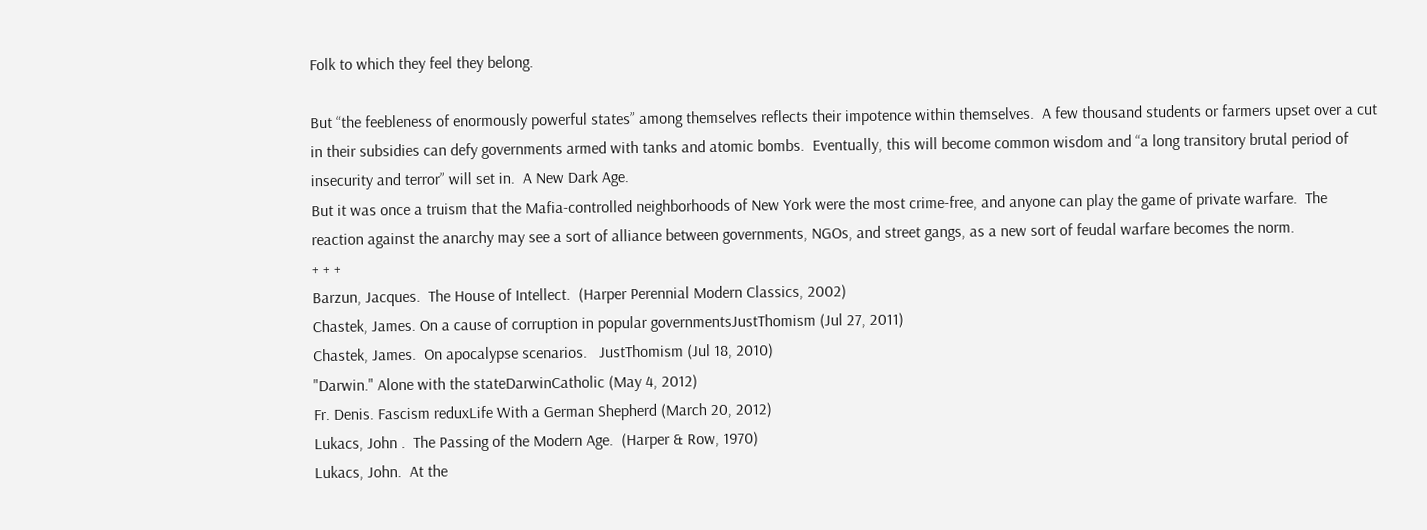Folk to which they feel they belong.

But “the feebleness of enormously powerful states” among themselves reflects their impotence within themselves.  A few thousand students or farmers upset over a cut in their subsidies can defy governments armed with tanks and atomic bombs.  Eventually, this will become common wisdom and “a long transitory brutal period of insecurity and terror” will set in.  A New Dark Age.
But it was once a truism that the Mafia-controlled neighborhoods of New York were the most crime-free, and anyone can play the game of private warfare.  The reaction against the anarchy may see a sort of alliance between governments, NGOs, and street gangs, as a new sort of feudal warfare becomes the norm.
+ + +
Barzun, Jacques.  The House of Intellect.  (Harper Perennial Modern Classics, 2002)
Chastek, James. On a cause of corruption in popular governmentsJustThomism (Jul 27, 2011)
Chastek, James.  On apocalypse scenarios.   JustThomism (Jul 18, 2010)
"Darwin." Alone with the stateDarwinCatholic (May 4, 2012)
Fr. Denis. Fascism reduxLife With a German Shepherd (March 20, 2012)
Lukacs, John .  The Passing of the Modern Age.  (Harper & Row, 1970)
Lukacs, John.  At the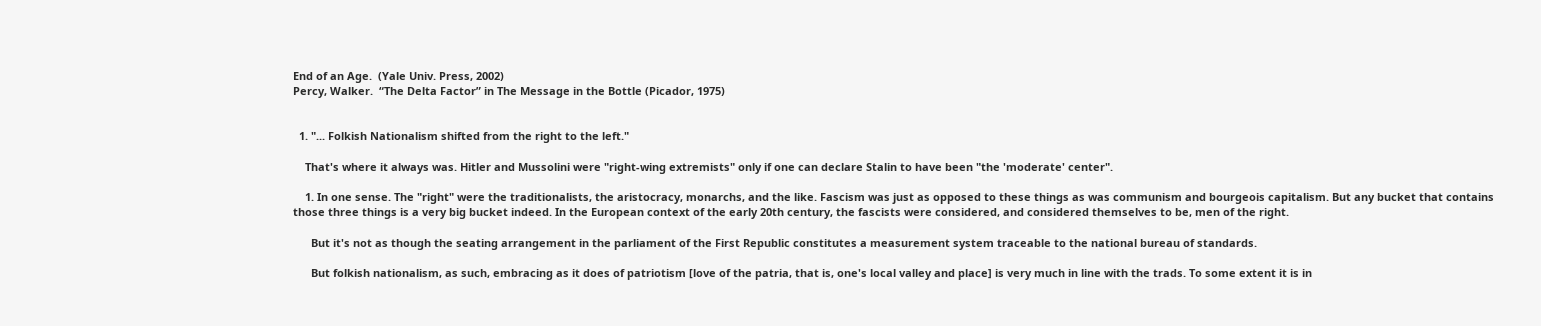End of an Age.  (Yale Univ. Press, 2002)
Percy, Walker.  “The Delta Factor” in The Message in the Bottle (Picador, 1975)


  1. "... Folkish Nationalism shifted from the right to the left."

    That's where it always was. Hitler and Mussolini were "right-wing extremists" only if one can declare Stalin to have been "the 'moderate' center".

    1. In one sense. The "right" were the traditionalists, the aristocracy, monarchs, and the like. Fascism was just as opposed to these things as was communism and bourgeois capitalism. But any bucket that contains those three things is a very big bucket indeed. In the European context of the early 20th century, the fascists were considered, and considered themselves to be, men of the right.

      But it's not as though the seating arrangement in the parliament of the First Republic constitutes a measurement system traceable to the national bureau of standards.

      But folkish nationalism, as such, embracing as it does of patriotism [love of the patria, that is, one's local valley and place] is very much in line with the trads. To some extent it is in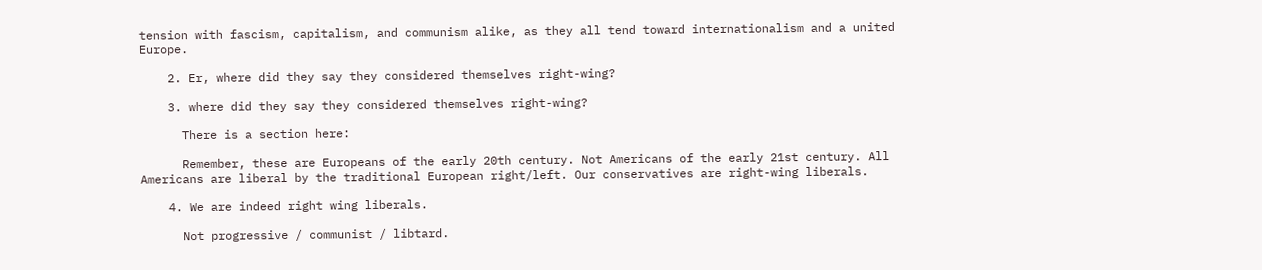tension with fascism, capitalism, and communism alike, as they all tend toward internationalism and a united Europe.

    2. Er, where did they say they considered themselves right-wing?

    3. where did they say they considered themselves right-wing?

      There is a section here:

      Remember, these are Europeans of the early 20th century. Not Americans of the early 21st century. All Americans are liberal by the traditional European right/left. Our conservatives are right-wing liberals.

    4. We are indeed right wing liberals.

      Not progressive / communist / libtard.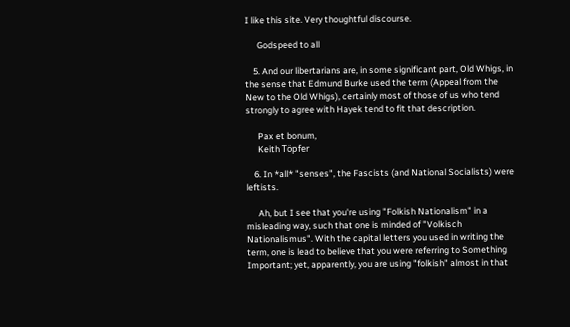I like this site. Very thoughtful discourse.

      Godspeed to all

    5. And our libertarians are, in some significant part, Old Whigs, in the sense that Edmund Burke used the term (Appeal from the New to the Old Whigs), certainly most of those of us who tend strongly to agree with Hayek tend to fit that description.

      Pax et bonum,
      Keith Töpfer

    6. In *all* "senses", the Fascists (and National Socialists) were leftists.

      Ah, but I see that you're using "Folkish Nationalism" in a misleading way, such that one is minded of "Volkisch Nationalismus". With the capital letters you used in writing the term, one is lead to believe that you were referring to Something Important; yet, apparently, you are using "folkish" almost in that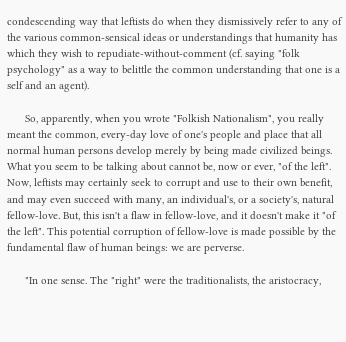condescending way that leftists do when they dismissively refer to any of the various common-sensical ideas or understandings that humanity has which they wish to repudiate-without-comment (cf. saying "folk psychology" as a way to belittle the common understanding that one is a self and an agent).

      So, apparently, when you wrote "Folkish Nationalism", you really meant the common, every-day love of one's people and place that all normal human persons develop merely by being made civilized beings. What you seem to be talking about cannot be, now or ever, "of the left". Now, leftists may certainly seek to corrupt and use to their own benefit, and may even succeed with many, an individual's, or a society's, natural fellow-love. But, this isn't a flaw in fellow-love, and it doesn't make it "of the left". This potential corruption of fellow-love is made possible by the fundamental flaw of human beings: we are perverse.

      "In one sense. The "right" were the traditionalists, the aristocracy,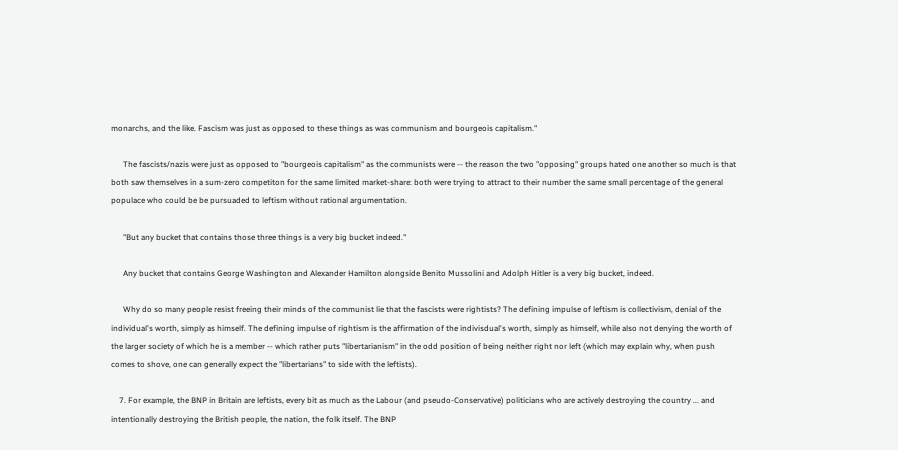monarchs, and the like. Fascism was just as opposed to these things as was communism and bourgeois capitalism."

      The fascists/nazis were just as opposed to "bourgeois capitalism" as the communists were -- the reason the two "opposing" groups hated one another so much is that both saw themselves in a sum-zero competiton for the same limited market-share: both were trying to attract to their number the same small percentage of the general populace who could be be pursuaded to leftism without rational argumentation.

      "But any bucket that contains those three things is a very big bucket indeed."

      Any bucket that contains George Washington and Alexander Hamilton alongside Benito Mussolini and Adolph Hitler is a very big bucket, indeed.

      Why do so many people resist freeing their minds of the communist lie that the fascists were rightists? The defining impulse of leftism is collectivism, denial of the individual's worth, simply as himself. The defining impulse of rightism is the affirmation of the indivisdual's worth, simply as himself, while also not denying the worth of the larger society of which he is a member -- which rather puts "libertarianism" in the odd position of being neither right nor left (which may explain why, when push comes to shove, one can generally expect the "libertarians" to side with the leftists).

    7. For example, the BNP in Britain are leftists, every bit as much as the Labour (and pseudo-Conservative) politicians who are actively destroying the country ... and intentionally destroying the British people, the nation, the folk itself. The BNP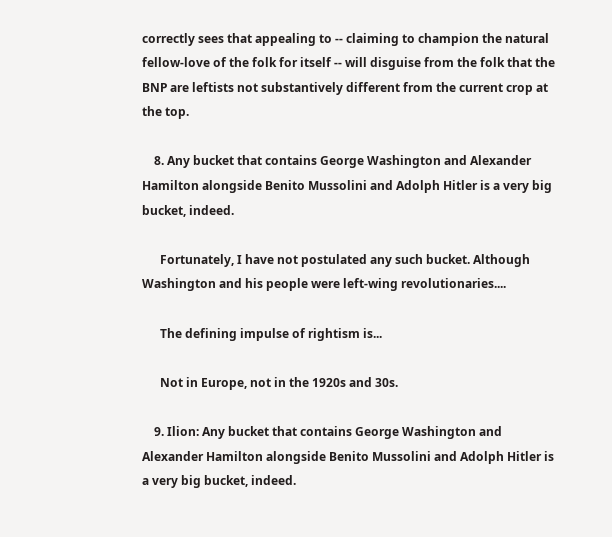correctly sees that appealing to -- claiming to champion the natural fellow-love of the folk for itself -- will disguise from the folk that the BNP are leftists not substantively different from the current crop at the top.

    8. Any bucket that contains George Washington and Alexander Hamilton alongside Benito Mussolini and Adolph Hitler is a very big bucket, indeed.

      Fortunately, I have not postulated any such bucket. Although Washington and his people were left-wing revolutionaries....

      The defining impulse of rightism is...

      Not in Europe, not in the 1920s and 30s.

    9. Ilion: Any bucket that contains George Washington and Alexander Hamilton alongside Benito Mussolini and Adolph Hitler is a very big bucket, indeed.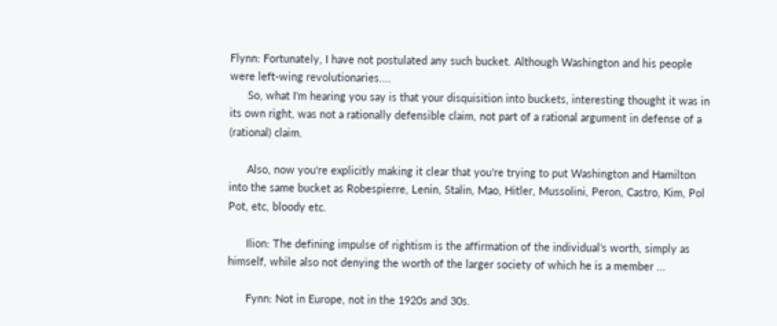Flynn: Fortunately, I have not postulated any such bucket. Although Washington and his people were left-wing revolutionaries....
      So, what I'm hearing you say is that your disquisition into buckets, interesting thought it was in its own right, was not a rationally defensible claim, not part of a rational argument in defense of a (rational) claim.

      Also, now you're explicitly making it clear that you're trying to put Washington and Hamilton into the same bucket as Robespierre, Lenin, Stalin, Mao, Hitler, Mussolini, Peron, Castro, Kim, Pol Pot, etc, bloody etc.

      Ilion: The defining impulse of rightism is the affirmation of the individual's worth, simply as himself, while also not denying the worth of the larger society of which he is a member ...

      Fynn: Not in Europe, not in the 1920s and 30s.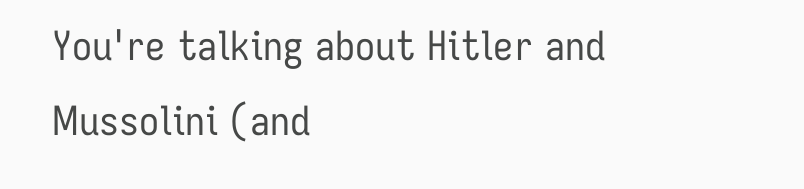You're talking about Hitler and Mussolini (and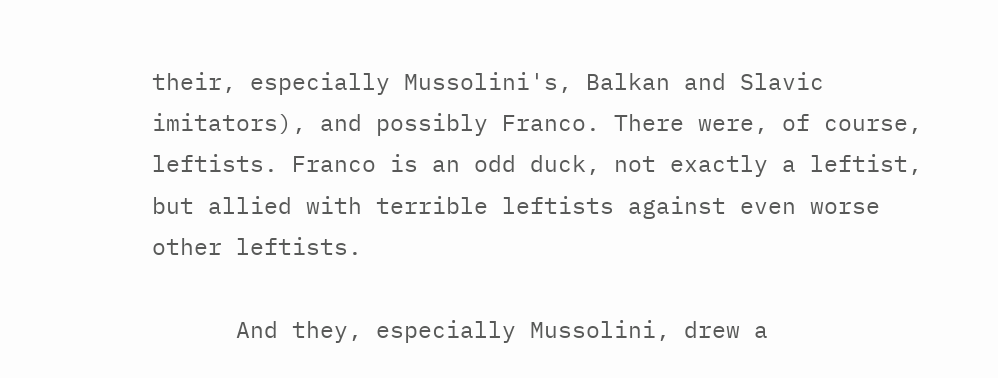their, especially Mussolini's, Balkan and Slavic imitators), and possibly Franco. There were, of course, leftists. Franco is an odd duck, not exactly a leftist, but allied with terrible leftists against even worse other leftists.

      And they, especially Mussolini, drew a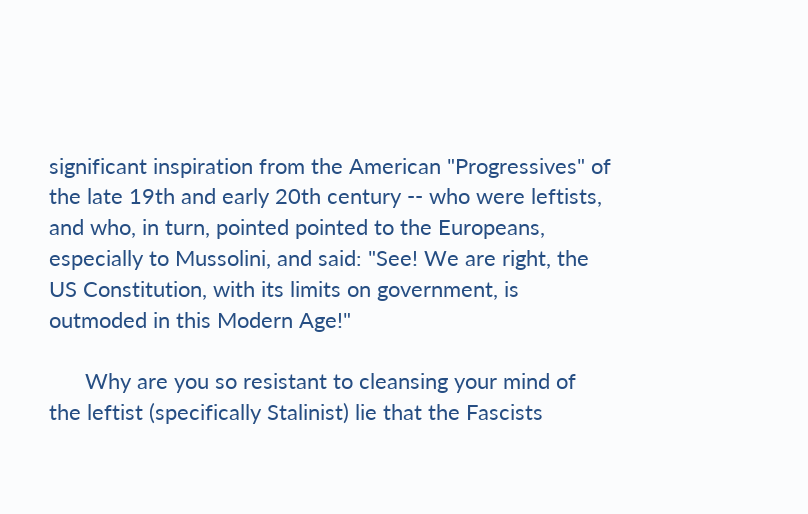significant inspiration from the American "Progressives" of the late 19th and early 20th century -- who were leftists, and who, in turn, pointed pointed to the Europeans, especially to Mussolini, and said: "See! We are right, the US Constitution, with its limits on government, is outmoded in this Modern Age!"

      Why are you so resistant to cleansing your mind of the leftist (specifically Stalinist) lie that the Fascists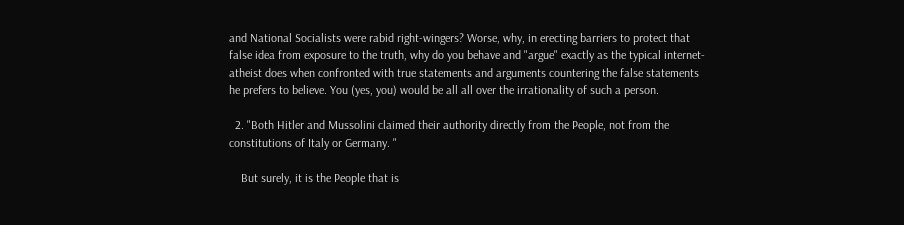and National Socialists were rabid right-wingers? Worse, why, in erecting barriers to protect that false idea from exposure to the truth, why do you behave and "argue" exactly as the typical internet-atheist does when confronted with true statements and arguments countering the false statements he prefers to believe. You (yes, you) would be all all over the irrationality of such a person.

  2. "Both Hitler and Mussolini claimed their authority directly from the People, not from the constitutions of Italy or Germany. "

    But surely, it is the People that is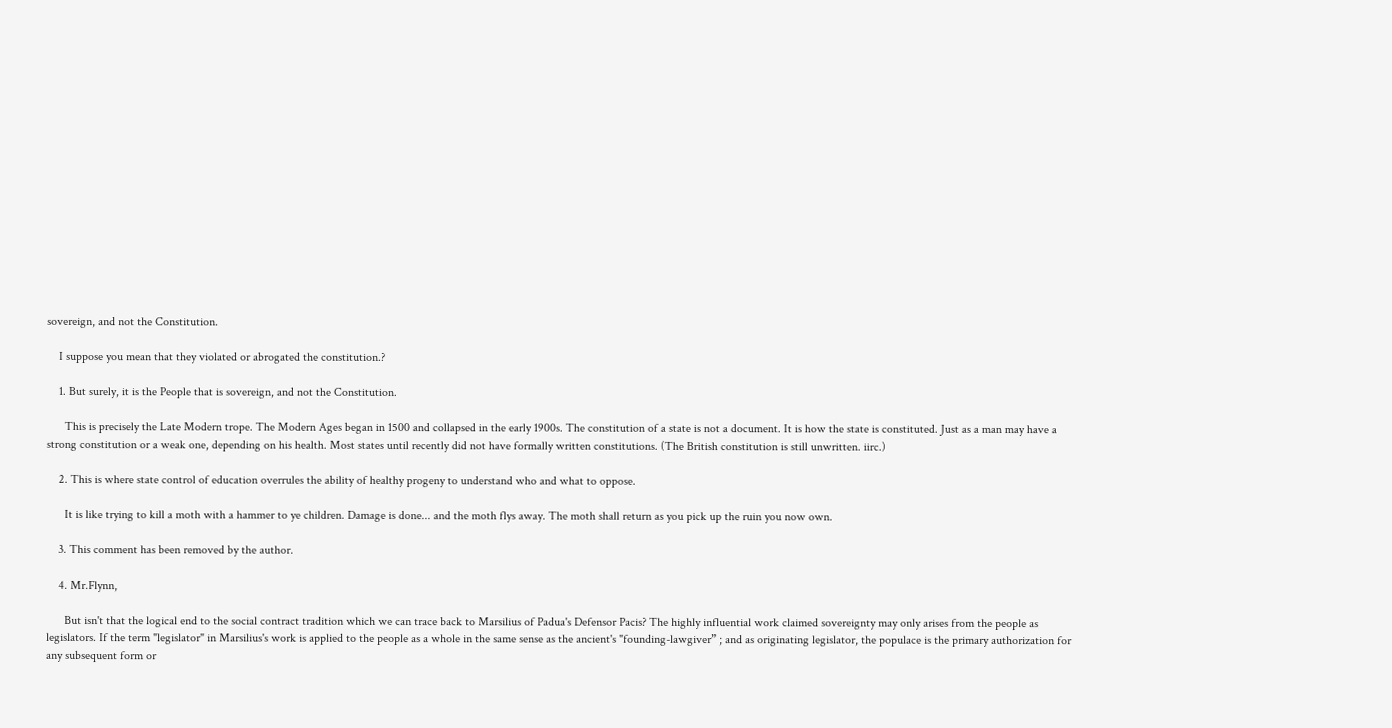sovereign, and not the Constitution.

    I suppose you mean that they violated or abrogated the constitution.?

    1. But surely, it is the People that is sovereign, and not the Constitution.

      This is precisely the Late Modern trope. The Modern Ages began in 1500 and collapsed in the early 1900s. The constitution of a state is not a document. It is how the state is constituted. Just as a man may have a strong constitution or a weak one, depending on his health. Most states until recently did not have formally written constitutions. (The British constitution is still unwritten. iirc.)

    2. This is where state control of education overrules the ability of healthy progeny to understand who and what to oppose.

      It is like trying to kill a moth with a hammer to ye children. Damage is done... and the moth flys away. The moth shall return as you pick up the ruin you now own.

    3. This comment has been removed by the author.

    4. Mr.Flynn,

      But isn't that the logical end to the social contract tradition which we can trace back to Marsilius of Padua's Defensor Pacis? The highly influential work claimed sovereignty may only arises from the people as legislators. If the term "legislator" in Marsilius's work is applied to the people as a whole in the same sense as the ancient's "founding-lawgiver” ; and as originating legislator, the populace is the primary authorization for any subsequent form or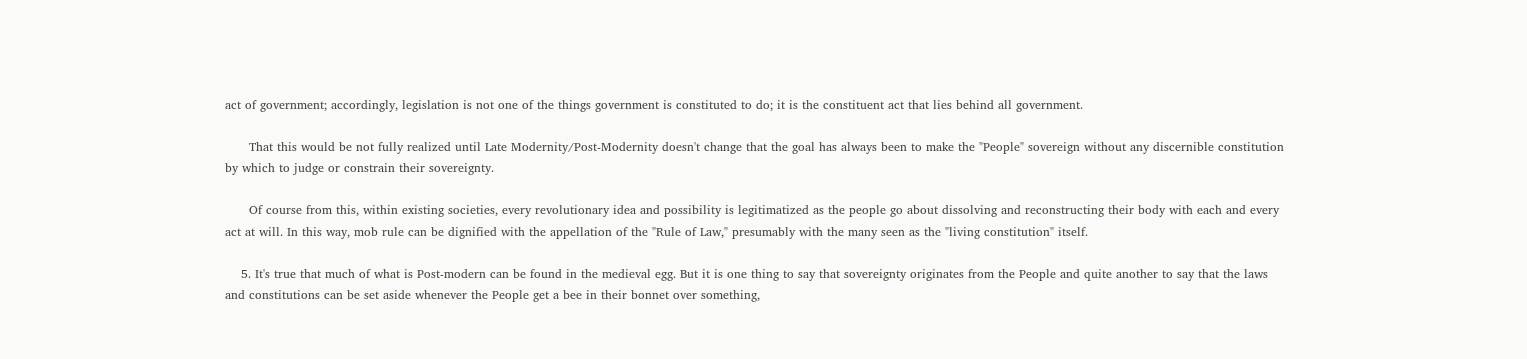act of government; accordingly, legislation is not one of the things government is constituted to do; it is the constituent act that lies behind all government.

      That this would be not fully realized until Late Modernity/Post-Modernity doesn't change that the goal has always been to make the "People" sovereign without any discernible constitution by which to judge or constrain their sovereignty.

      Of course from this, within existing societies, every revolutionary idea and possibility is legitimatized as the people go about dissolving and reconstructing their body with each and every act at will. In this way, mob rule can be dignified with the appellation of the "Rule of Law," presumably with the many seen as the "living constitution" itself.

    5. It's true that much of what is Post-modern can be found in the medieval egg. But it is one thing to say that sovereignty originates from the People and quite another to say that the laws and constitutions can be set aside whenever the People get a bee in their bonnet over something,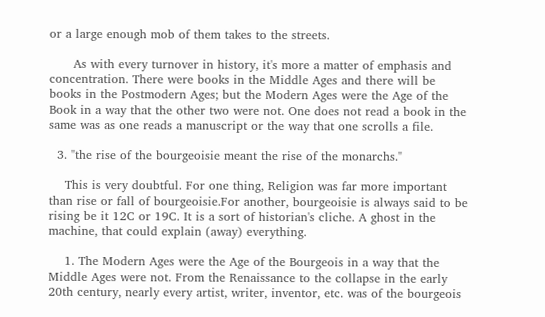or a large enough mob of them takes to the streets.

      As with every turnover in history, it's more a matter of emphasis and concentration. There were books in the Middle Ages and there will be books in the Postmodern Ages; but the Modern Ages were the Age of the Book in a way that the other two were not. One does not read a book in the same was as one reads a manuscript or the way that one scrolls a file.

  3. "the rise of the bourgeoisie meant the rise of the monarchs."

    This is very doubtful. For one thing, Religion was far more important than rise or fall of bourgeoisie.For another, bourgeoisie is always said to be rising be it 12C or 19C. It is a sort of historian's cliche. A ghost in the machine, that could explain (away) everything.

    1. The Modern Ages were the Age of the Bourgeois in a way that the Middle Ages were not. From the Renaissance to the collapse in the early 20th century, nearly every artist, writer, inventor, etc. was of the bourgeois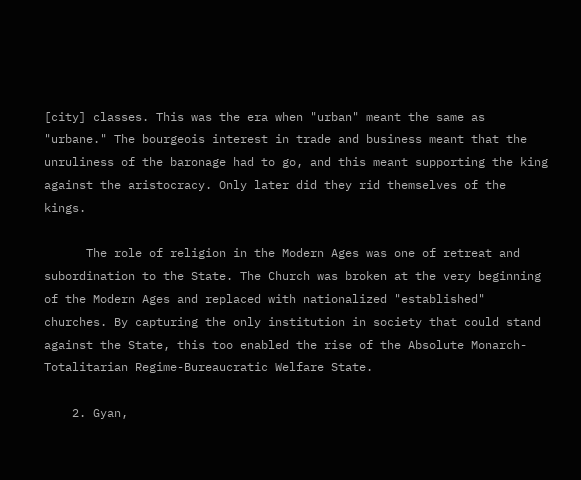[city] classes. This was the era when "urban" meant the same as "urbane." The bourgeois interest in trade and business meant that the unruliness of the baronage had to go, and this meant supporting the king against the aristocracy. Only later did they rid themselves of the kings.

      The role of religion in the Modern Ages was one of retreat and subordination to the State. The Church was broken at the very beginning of the Modern Ages and replaced with nationalized "established" churches. By capturing the only institution in society that could stand against the State, this too enabled the rise of the Absolute Monarch-Totalitarian Regime-Bureaucratic Welfare State.

    2. Gyan,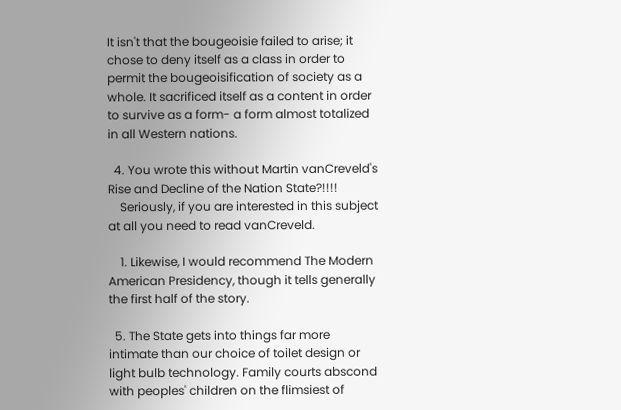It isn't that the bougeoisie failed to arise; it chose to deny itself as a class in order to permit the bougeoisification of society as a whole. It sacrificed itself as a content in order to survive as a form- a form almost totalized in all Western nations.

  4. You wrote this without Martin vanCreveld's Rise and Decline of the Nation State?!!!!
    Seriously, if you are interested in this subject at all you need to read vanCreveld.

    1. Likewise, I would recommend The Modern American Presidency, though it tells generally the first half of the story.

  5. The State gets into things far more intimate than our choice of toilet design or light bulb technology. Family courts abscond with peoples' children on the flimsiest of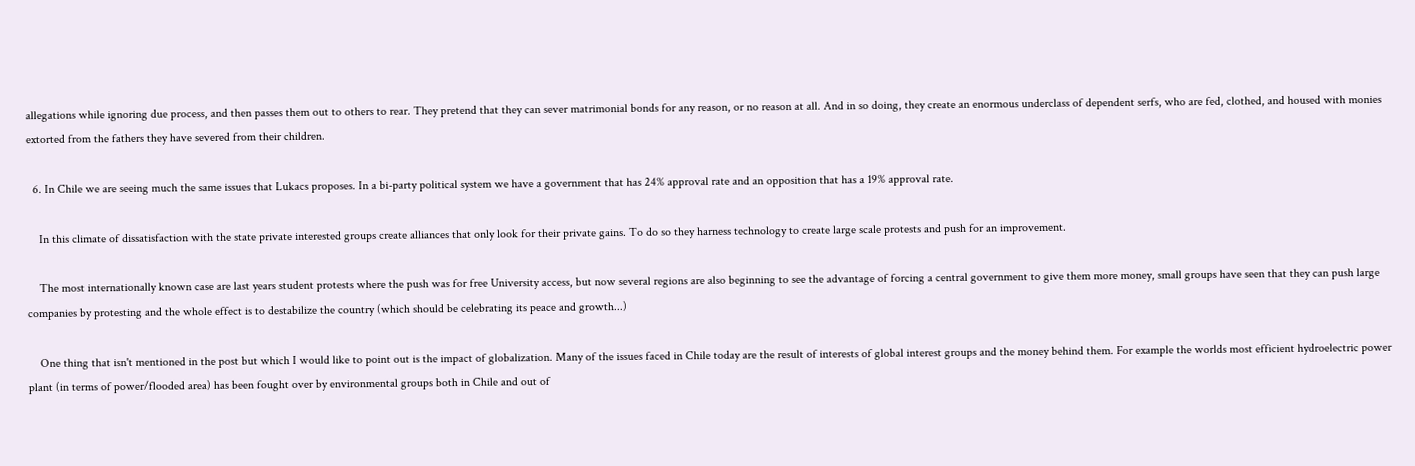allegations while ignoring due process, and then passes them out to others to rear. They pretend that they can sever matrimonial bonds for any reason, or no reason at all. And in so doing, they create an enormous underclass of dependent serfs, who are fed, clothed, and housed with monies extorted from the fathers they have severed from their children.

  6. In Chile we are seeing much the same issues that Lukacs proposes. In a bi-party political system we have a government that has 24% approval rate and an opposition that has a 19% approval rate.

    In this climate of dissatisfaction with the state private interested groups create alliances that only look for their private gains. To do so they harness technology to create large scale protests and push for an improvement.

    The most internationally known case are last years student protests where the push was for free University access, but now several regions are also beginning to see the advantage of forcing a central government to give them more money, small groups have seen that they can push large companies by protesting and the whole effect is to destabilize the country (which should be celebrating its peace and growth...)

    One thing that isn't mentioned in the post but which I would like to point out is the impact of globalization. Many of the issues faced in Chile today are the result of interests of global interest groups and the money behind them. For example the worlds most efficient hydroelectric power plant (in terms of power/flooded area) has been fought over by environmental groups both in Chile and out of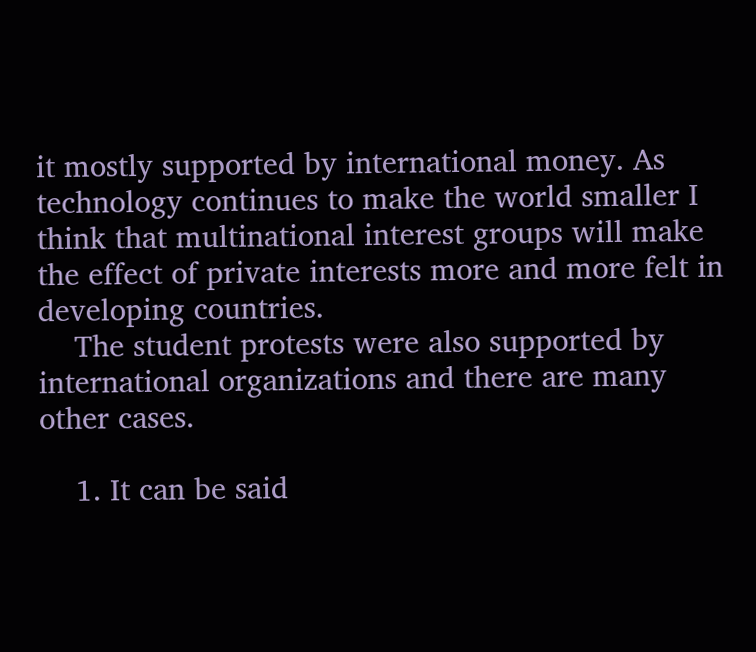it mostly supported by international money. As technology continues to make the world smaller I think that multinational interest groups will make the effect of private interests more and more felt in developing countries.
    The student protests were also supported by international organizations and there are many other cases.

    1. It can be said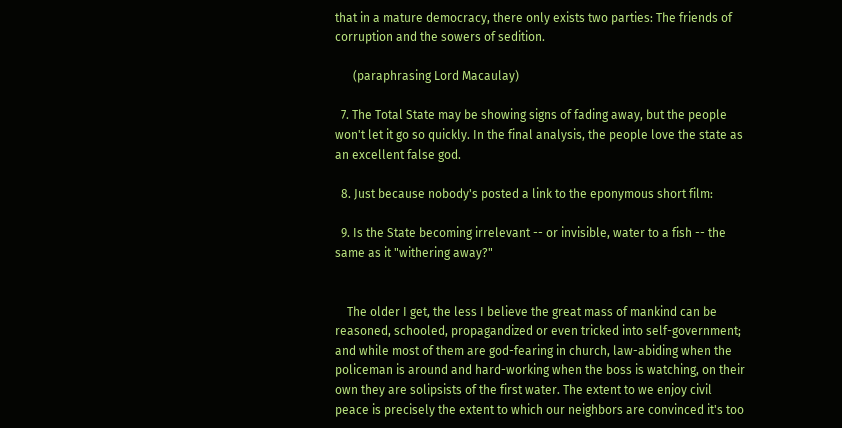that in a mature democracy, there only exists two parties: The friends of corruption and the sowers of sedition.

      (paraphrasing Lord Macaulay)

  7. The Total State may be showing signs of fading away, but the people won't let it go so quickly. In the final analysis, the people love the state as an excellent false god.

  8. Just because nobody's posted a link to the eponymous short film:

  9. Is the State becoming irrelevant -- or invisible, water to a fish -- the same as it "withering away?"


    The older I get, the less I believe the great mass of mankind can be reasoned, schooled, propagandized or even tricked into self-government; and while most of them are god-fearing in church, law-abiding when the policeman is around and hard-working when the boss is watching, on their own they are solipsists of the first water. The extent to we enjoy civil peace is precisely the extent to which our neighbors are convinced it's too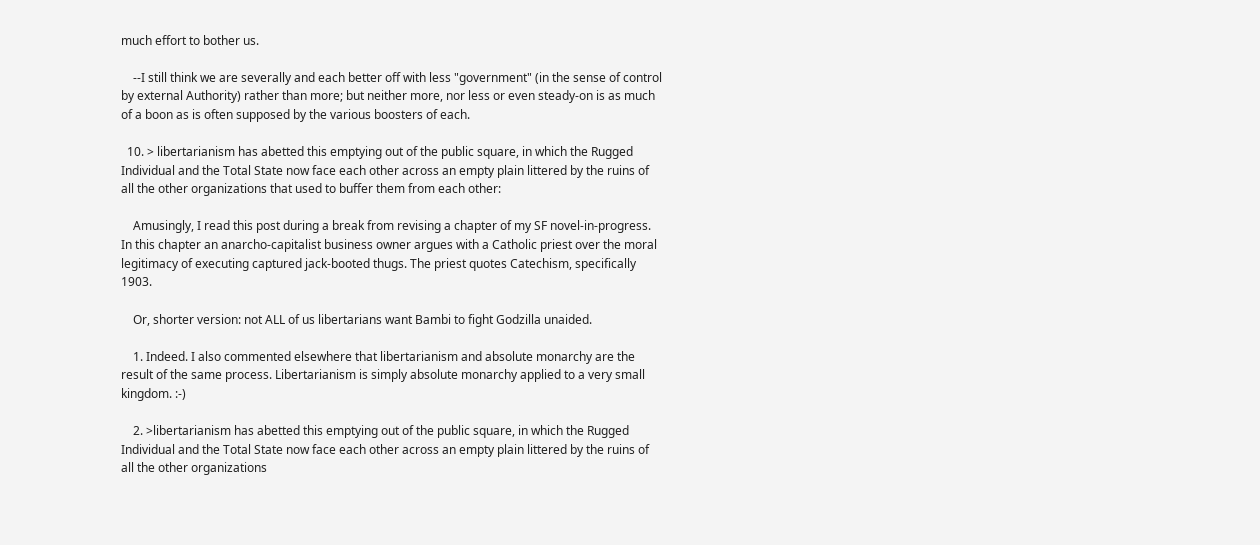much effort to bother us.

    --I still think we are severally and each better off with less "government" (in the sense of control by external Authority) rather than more; but neither more, nor less or even steady-on is as much of a boon as is often supposed by the various boosters of each.

  10. > libertarianism has abetted this emptying out of the public square, in which the Rugged Individual and the Total State now face each other across an empty plain littered by the ruins of all the other organizations that used to buffer them from each other:

    Amusingly, I read this post during a break from revising a chapter of my SF novel-in-progress. In this chapter an anarcho-capitalist business owner argues with a Catholic priest over the moral legitimacy of executing captured jack-booted thugs. The priest quotes Catechism, specifically 1903.

    Or, shorter version: not ALL of us libertarians want Bambi to fight Godzilla unaided.

    1. Indeed. I also commented elsewhere that libertarianism and absolute monarchy are the result of the same process. Libertarianism is simply absolute monarchy applied to a very small kingdom. :-)

    2. >libertarianism has abetted this emptying out of the public square, in which the Rugged Individual and the Total State now face each other across an empty plain littered by the ruins of all the other organizations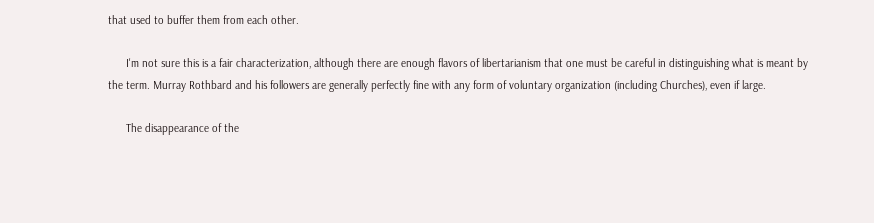that used to buffer them from each other.

      I'm not sure this is a fair characterization, although there are enough flavors of libertarianism that one must be careful in distinguishing what is meant by the term. Murray Rothbard and his followers are generally perfectly fine with any form of voluntary organization (including Churches), even if large.

      The disappearance of the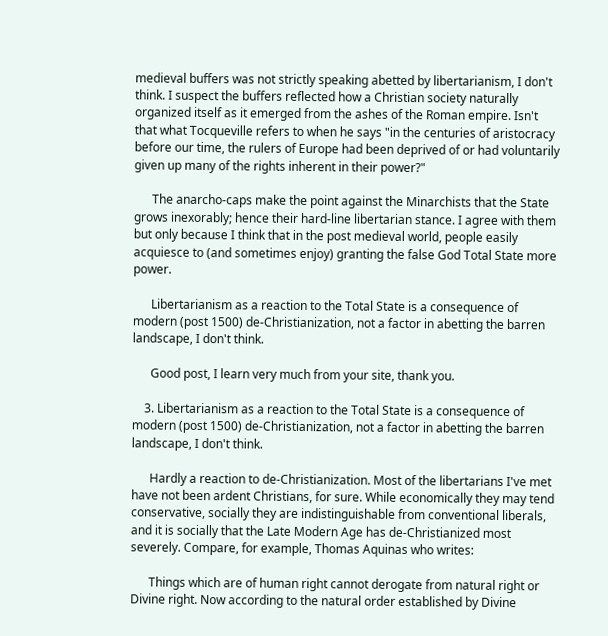medieval buffers was not strictly speaking abetted by libertarianism, I don't think. I suspect the buffers reflected how a Christian society naturally organized itself as it emerged from the ashes of the Roman empire. Isn't that what Tocqueville refers to when he says "in the centuries of aristocracy before our time, the rulers of Europe had been deprived of or had voluntarily given up many of the rights inherent in their power?"

      The anarcho-caps make the point against the Minarchists that the State grows inexorably; hence their hard-line libertarian stance. I agree with them but only because I think that in the post medieval world, people easily acquiesce to (and sometimes enjoy) granting the false God Total State more power.

      Libertarianism as a reaction to the Total State is a consequence of modern (post 1500) de-Christianization, not a factor in abetting the barren landscape, I don't think.

      Good post, I learn very much from your site, thank you.

    3. Libertarianism as a reaction to the Total State is a consequence of modern (post 1500) de-Christianization, not a factor in abetting the barren landscape, I don't think.

      Hardly a reaction to de-Christianization. Most of the libertarians I've met have not been ardent Christians, for sure. While economically they may tend conservative, socially they are indistinguishable from conventional liberals, and it is socially that the Late Modern Age has de-Christianized most severely. Compare, for example, Thomas Aquinas who writes:

      Things which are of human right cannot derogate from natural right or Divine right. Now according to the natural order established by Divine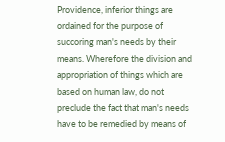Providence, inferior things are ordained for the purpose of succoring man's needs by their means. Wherefore the division and appropriation of things which are based on human law, do not preclude the fact that man's needs have to be remedied by means of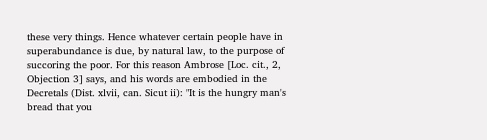these very things. Hence whatever certain people have in superabundance is due, by natural law, to the purpose of succoring the poor. For this reason Ambrose [Loc. cit., 2, Objection 3] says, and his words are embodied in the Decretals (Dist. xlvii, can. Sicut ii): "It is the hungry man's bread that you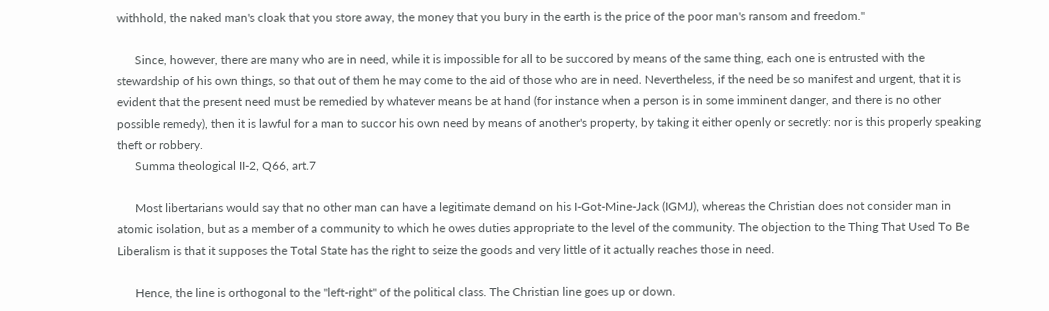withhold, the naked man's cloak that you store away, the money that you bury in the earth is the price of the poor man's ransom and freedom."

      Since, however, there are many who are in need, while it is impossible for all to be succored by means of the same thing, each one is entrusted with the stewardship of his own things, so that out of them he may come to the aid of those who are in need. Nevertheless, if the need be so manifest and urgent, that it is evident that the present need must be remedied by whatever means be at hand (for instance when a person is in some imminent danger, and there is no other possible remedy), then it is lawful for a man to succor his own need by means of another's property, by taking it either openly or secretly: nor is this properly speaking theft or robbery.
      Summa theological II-2, Q66, art.7

      Most libertarians would say that no other man can have a legitimate demand on his I-Got-Mine-Jack (IGMJ), whereas the Christian does not consider man in atomic isolation, but as a member of a community to which he owes duties appropriate to the level of the community. The objection to the Thing That Used To Be Liberalism is that it supposes the Total State has the right to seize the goods and very little of it actually reaches those in need.

      Hence, the line is orthogonal to the "left-right" of the political class. The Christian line goes up or down.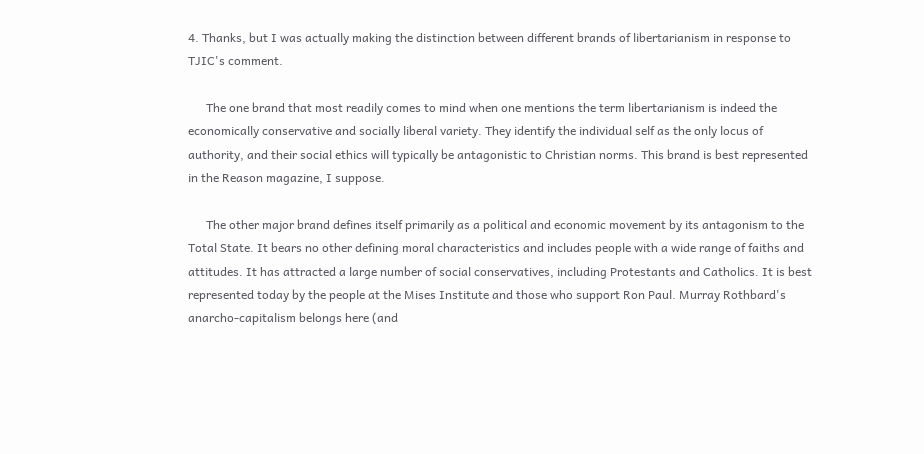4. Thanks, but I was actually making the distinction between different brands of libertarianism in response to TJIC's comment.

      The one brand that most readily comes to mind when one mentions the term libertarianism is indeed the economically conservative and socially liberal variety. They identify the individual self as the only locus of authority, and their social ethics will typically be antagonistic to Christian norms. This brand is best represented in the Reason magazine, I suppose.

      The other major brand defines itself primarily as a political and economic movement by its antagonism to the Total State. It bears no other defining moral characteristics and includes people with a wide range of faiths and attitudes. It has attracted a large number of social conservatives, including Protestants and Catholics. It is best represented today by the people at the Mises Institute and those who support Ron Paul. Murray Rothbard's anarcho-capitalism belongs here (and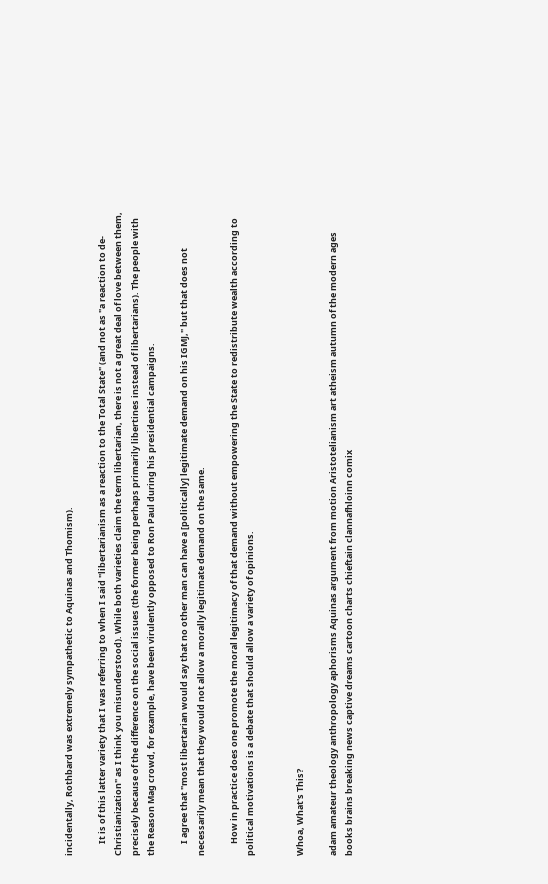incidentally, Rothbard was extremely sympathetic to Aquinas and Thomism).

      It is of this latter variety that I was referring to when I said "libertarianism as a reaction to the Total State" (and not as "a reaction to de-Christianization" as I think you misunderstood). While both varieties claim the term libertarian, there is not a great deal of love between them, precisely because of the difference on the social issues (the former being perhaps primarily libertines instead of libertarians). The people with the Reason Mag crowd, for example, have been virulently opposed to Ron Paul during his presidential campaigns.

      I agree that "most libertarian would say that no other man can have a [politically] legitimate demand on his IGMJ," but that does not necessarily mean that they would not allow a morally legitimate demand on the same.

      How in practice does one promote the moral legitimacy of that demand without empowering the State to redistribute wealth according to political motivations is a debate that should allow a variety of opinions.


Whoa, What's This?

adam amateur theology anthropology aphorisms Aquinas argument from motion Aristotelianism art atheism autumn of the modern ages books brains breaking news captive dreams cartoon charts chieftain clannafhloinn comix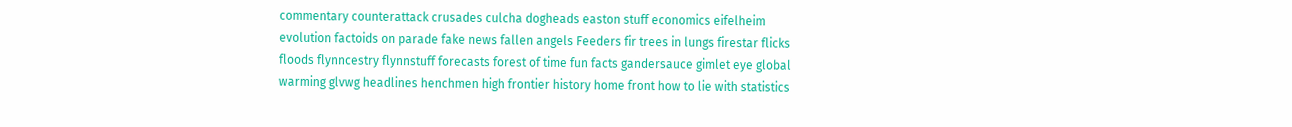commentary counterattack crusades culcha dogheads easton stuff economics eifelheim evolution factoids on parade fake news fallen angels Feeders fir trees in lungs firestar flicks floods flynncestry flynnstuff forecasts forest of time fun facts gandersauce gimlet eye global warming glvwg headlines henchmen high frontier history home front how to lie with statistics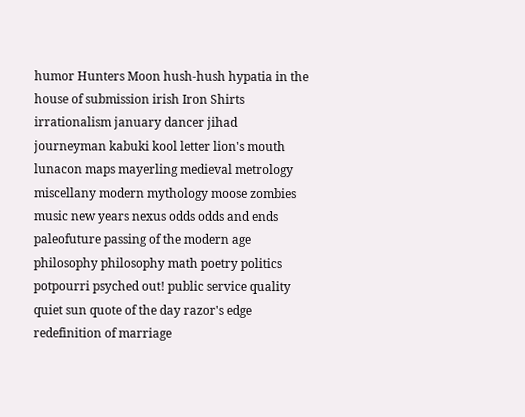humor Hunters Moon hush-hush hypatia in the house of submission irish Iron Shirts irrationalism january dancer jihad journeyman kabuki kool letter lion's mouth lunacon maps mayerling medieval metrology miscellany modern mythology moose zombies music new years nexus odds odds and ends paleofuture passing of the modern age philosophy philosophy math poetry politics potpourri psyched out! public service quality quiet sun quote of the day razor's edge redefinition of marriage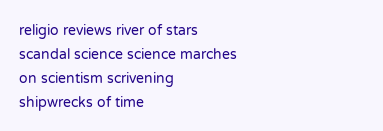religio reviews river of stars scandal science science marches on scientism scrivening shipwrecks of time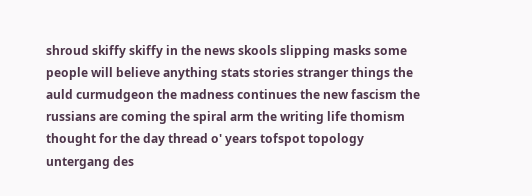shroud skiffy skiffy in the news skools slipping masks some people will believe anything stats stories stranger things the auld curmudgeon the madness continues the new fascism the russians are coming the spiral arm the writing life thomism thought for the day thread o' years tofspot topology untergang des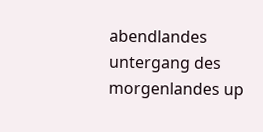abendlandes untergang des morgenlandes up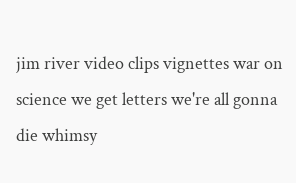jim river video clips vignettes war on science we get letters we're all gonna die whimsy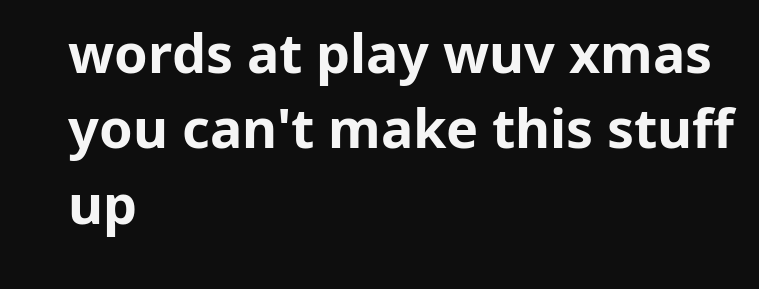words at play wuv xmas you can't make this stuff up